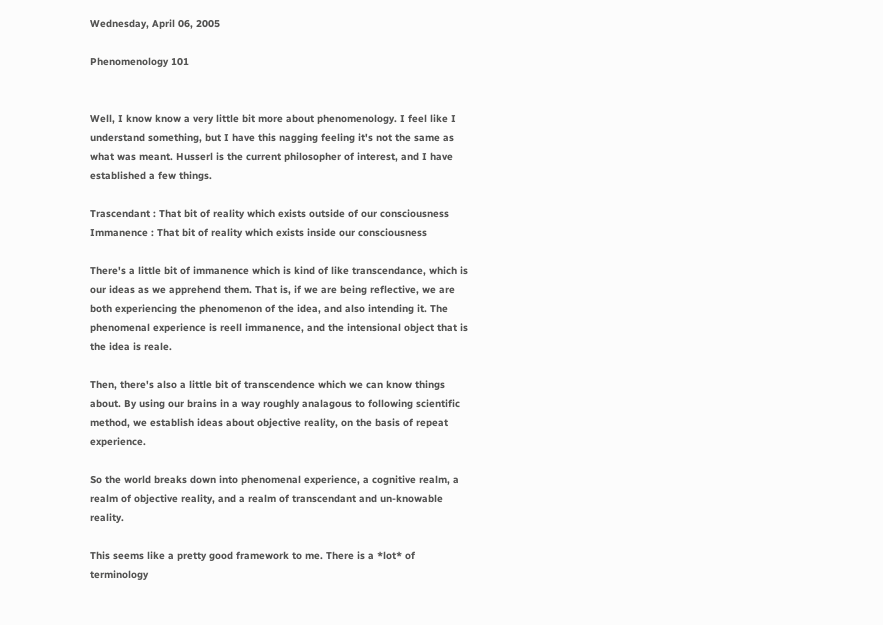Wednesday, April 06, 2005

Phenomenology 101


Well, I know know a very little bit more about phenomenology. I feel like I understand something, but I have this nagging feeling it's not the same as what was meant. Husserl is the current philosopher of interest, and I have established a few things.

Trascendant : That bit of reality which exists outside of our consciousness
Immanence : That bit of reality which exists inside our consciousness

There's a little bit of immanence which is kind of like transcendance, which is our ideas as we apprehend them. That is, if we are being reflective, we are both experiencing the phenomenon of the idea, and also intending it. The phenomenal experience is reell immanence, and the intensional object that is the idea is reale.

Then, there's also a little bit of transcendence which we can know things about. By using our brains in a way roughly analagous to following scientific method, we establish ideas about objective reality, on the basis of repeat experience.

So the world breaks down into phenomenal experience, a cognitive realm, a realm of objective reality, and a realm of transcendant and un-knowable reality.

This seems like a pretty good framework to me. There is a *lot* of terminology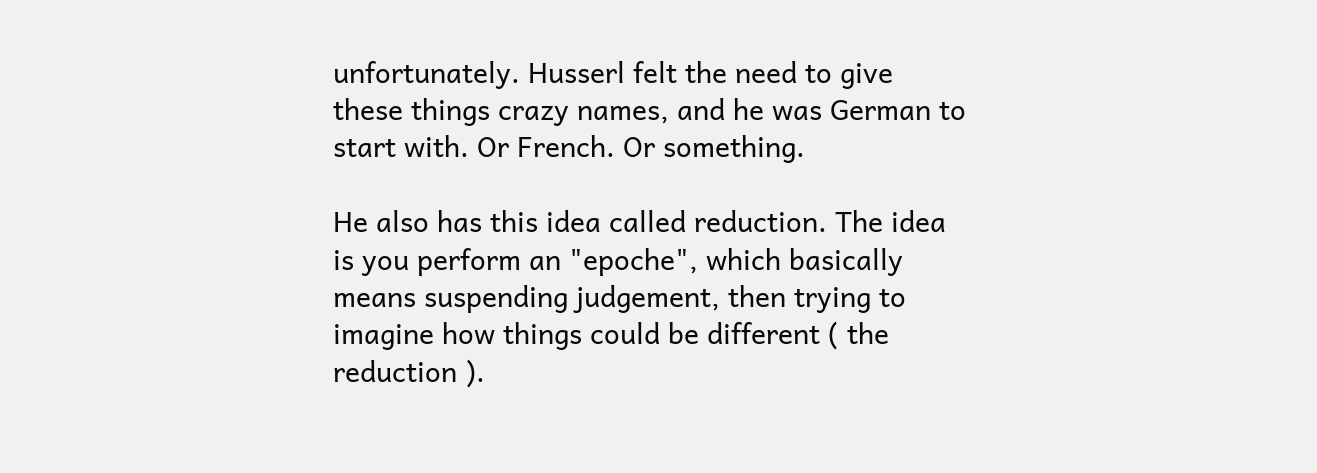unfortunately. Husserl felt the need to give these things crazy names, and he was German to start with. Or French. Or something.

He also has this idea called reduction. The idea is you perform an "epoche", which basically means suspending judgement, then trying to imagine how things could be different ( the reduction ).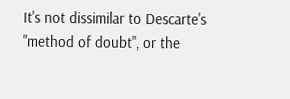It's not dissimilar to Descarte's "method of doubt", or the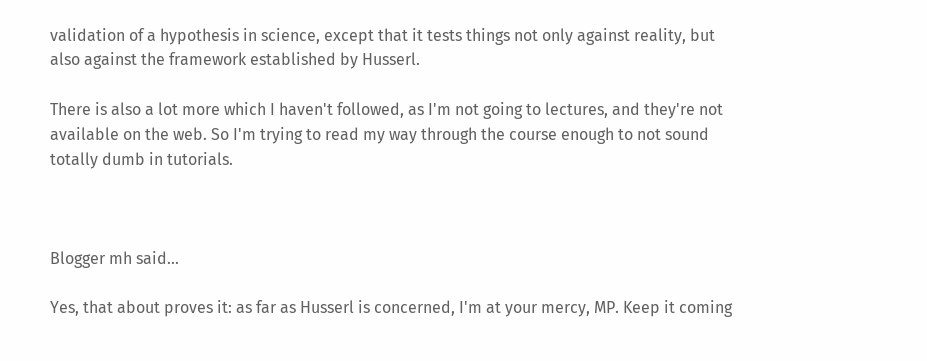validation of a hypothesis in science, except that it tests things not only against reality, but also against the framework established by Husserl.

There is also a lot more which I haven't followed, as I'm not going to lectures, and they're not available on the web. So I'm trying to read my way through the course enough to not sound totally dumb in tutorials.



Blogger mh said...

Yes, that about proves it: as far as Husserl is concerned, I'm at your mercy, MP. Keep it coming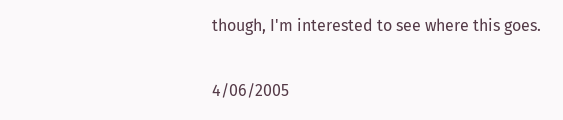though, I'm interested to see where this goes.

4/06/2005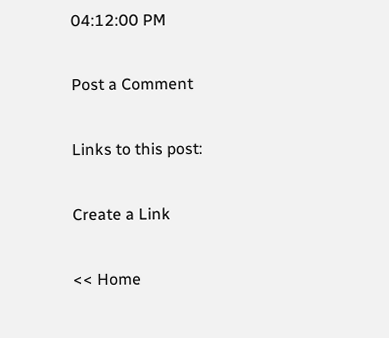04:12:00 PM

Post a Comment

Links to this post:

Create a Link

<< Home